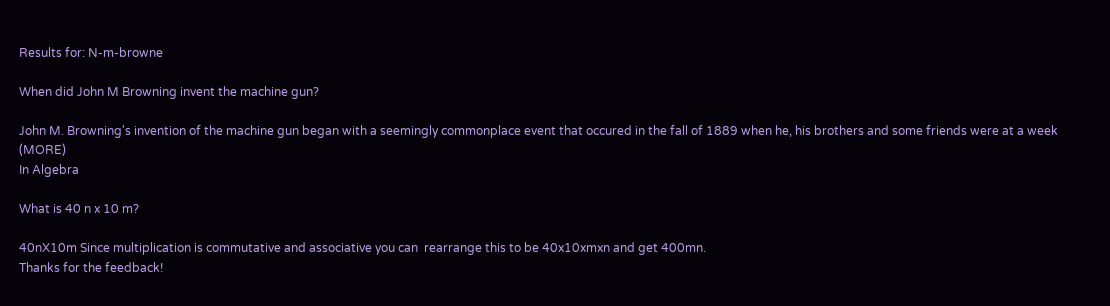Results for: N-m-browne

When did John M Browning invent the machine gun?

John M. Browning's invention of the machine gun began with a seemingly commonplace event that occured in the fall of 1889 when he, his brothers and some friends were at a week (MORE)
In Algebra

What is 40 n x 10 m?

40nX10m Since multiplication is commutative and associative you can  rearrange this to be 40x10xmxn and get 400mn.
Thanks for the feedback!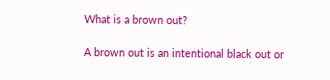What is a brown out?

A brown out is an intentional black out or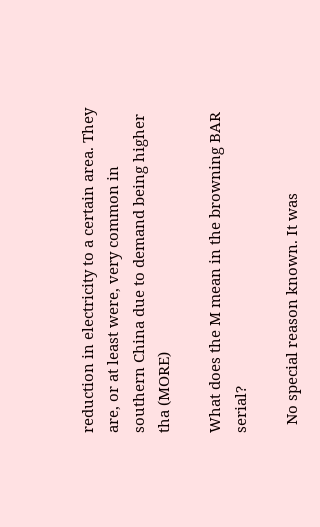reduction in electricity to a certain area. They are, or at least were, very common in southern China due to demand being higher tha (MORE)

What does the M mean in the browning BAR serial?

  No special reason known. It was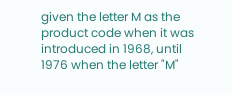given the letter M as the product code when it was introduced in 1968, until 1976 when the letter "M"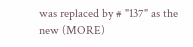was replaced by # "137" as the new (MORE)